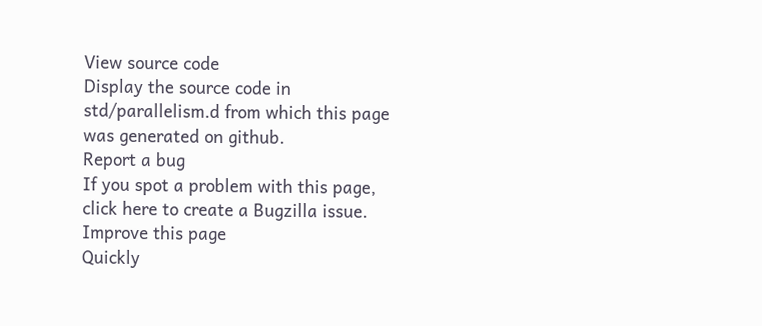View source code
Display the source code in std/parallelism.d from which this page was generated on github.
Report a bug
If you spot a problem with this page, click here to create a Bugzilla issue.
Improve this page
Quickly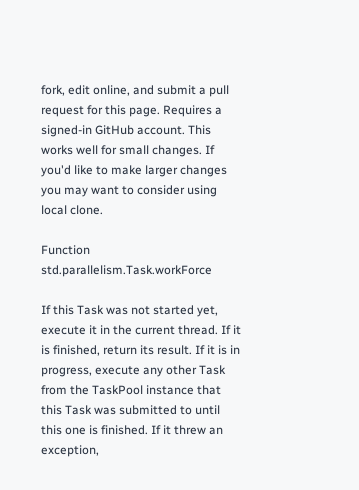fork, edit online, and submit a pull request for this page. Requires a signed-in GitHub account. This works well for small changes. If you'd like to make larger changes you may want to consider using local clone.

Function std.parallelism.Task.workForce

If this Task was not started yet, execute it in the current thread. If it is finished, return its result. If it is in progress, execute any other Task from the TaskPool instance that this Task was submitted to until this one is finished. If it threw an exception,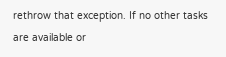rethrow that exception. If no other tasks are available or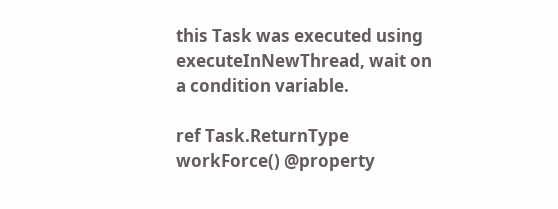this Task was executed using executeInNewThread, wait on a condition variable.

ref Task.ReturnType workForce() @property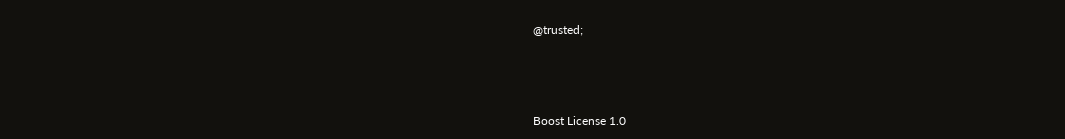@trusted;



Boost License 1.0